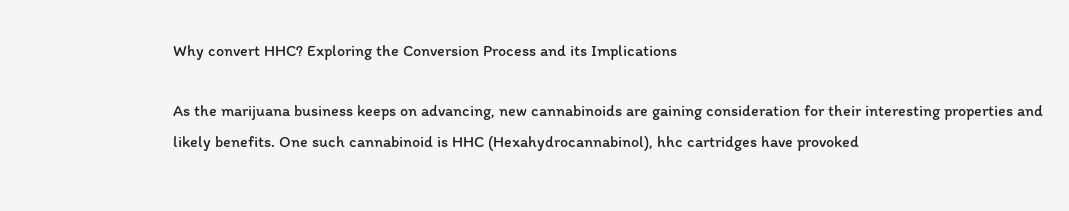Why convert HHC? Exploring the Conversion Process and its Implications

As the marijuana business keeps on advancing, new cannabinoids are gaining consideration for their interesting properties and likely benefits. One such cannabinoid is HHC (Hexahydrocannabinol), hhc cartridges have provoked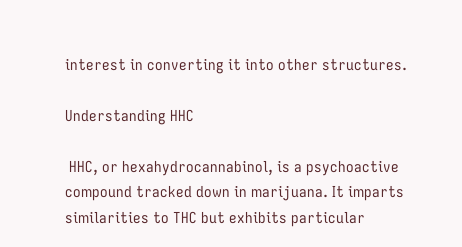interest in converting it into other structures.

Understanding HHC

 HHC, or hexahydrocannabinol, is a psychoactive compound tracked down in marijuana. It imparts similarities to THC but exhibits particular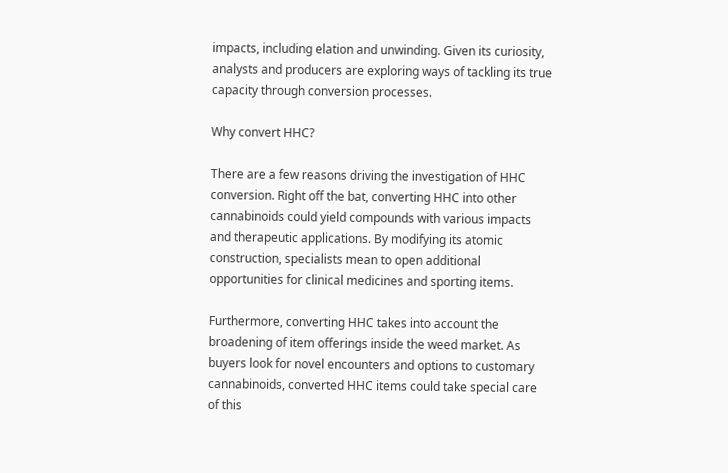impacts, including elation and unwinding. Given its curiosity, analysts and producers are exploring ways of tackling its true capacity through conversion processes.

Why convert HHC?

There are a few reasons driving the investigation of HHC conversion. Right off the bat, converting HHC into other cannabinoids could yield compounds with various impacts and therapeutic applications. By modifying its atomic construction, specialists mean to open additional opportunities for clinical medicines and sporting items.

Furthermore, converting HHC takes into account the broadening of item offerings inside the weed market. As buyers look for novel encounters and options to customary cannabinoids, converted HHC items could take special care of this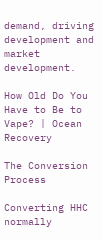demand, driving development and market development.

How Old Do You Have to Be to Vape? | Ocean Recovery

The Conversion Process

Converting HHC normally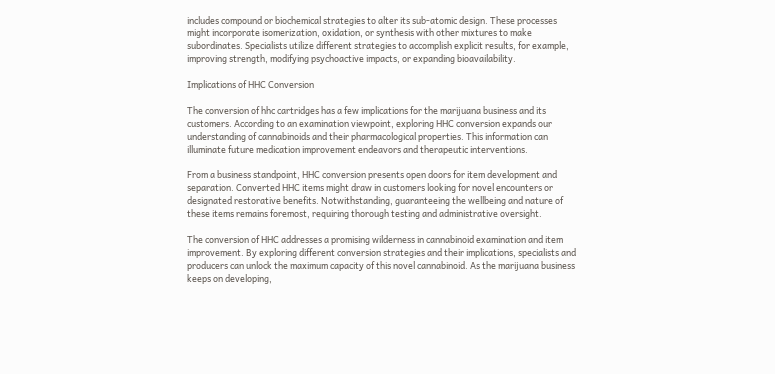includes compound or biochemical strategies to alter its sub-atomic design. These processes might incorporate isomerization, oxidation, or synthesis with other mixtures to make subordinates. Specialists utilize different strategies to accomplish explicit results, for example, improving strength, modifying psychoactive impacts, or expanding bioavailability.

Implications of HHC Conversion

The conversion of hhc cartridges has a few implications for the marijuana business and its customers. According to an examination viewpoint, exploring HHC conversion expands our understanding of cannabinoids and their pharmacological properties. This information can illuminate future medication improvement endeavors and therapeutic interventions.

From a business standpoint, HHC conversion presents open doors for item development and separation. Converted HHC items might draw in customers looking for novel encounters or designated restorative benefits. Notwithstanding, guaranteeing the wellbeing and nature of these items remains foremost, requiring thorough testing and administrative oversight.

The conversion of HHC addresses a promising wilderness in cannabinoid examination and item improvement. By exploring different conversion strategies and their implications, specialists and producers can unlock the maximum capacity of this novel cannabinoid. As the marijuana business keeps on developing,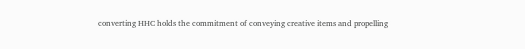converting HHC holds the commitment of conveying creative items and propelling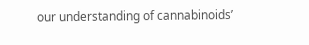our understanding of cannabinoids’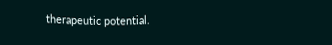therapeutic potential.